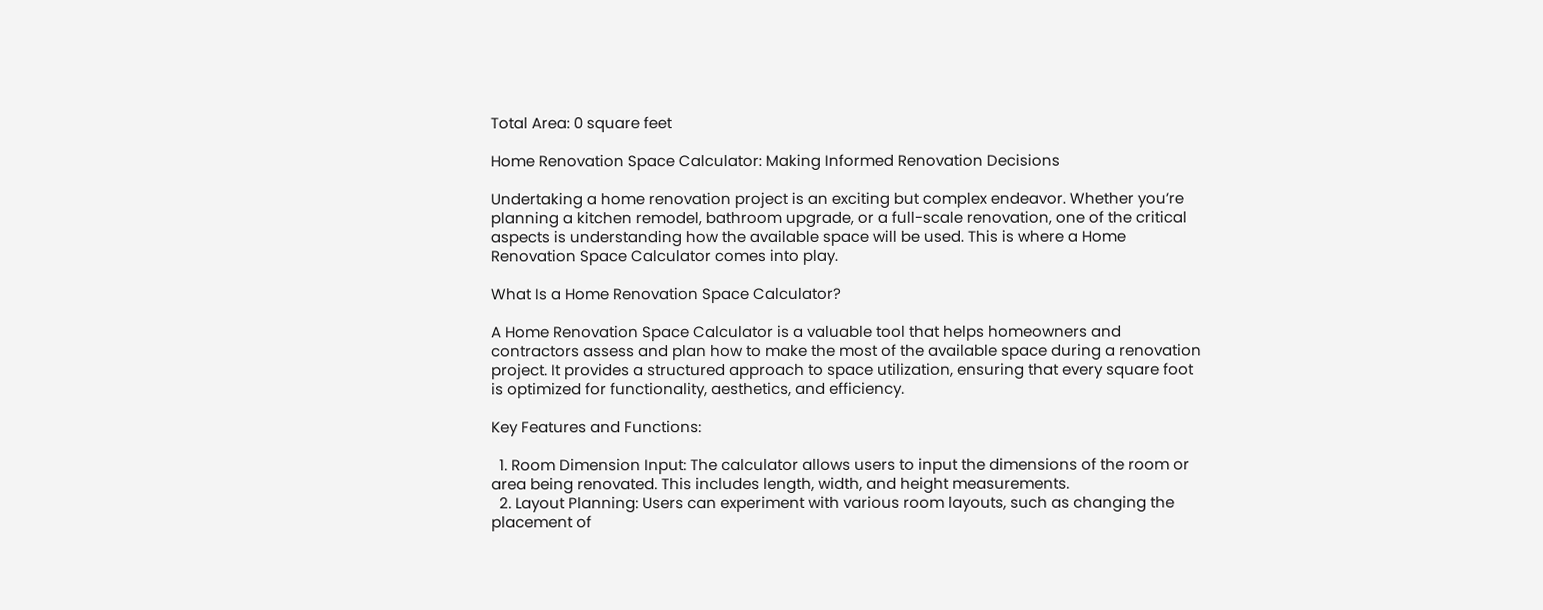Total Area: 0 square feet

Home Renovation Space Calculator: Making Informed Renovation Decisions

Undertaking a home renovation project is an exciting but complex endeavor. Whether you’re planning a kitchen remodel, bathroom upgrade, or a full-scale renovation, one of the critical aspects is understanding how the available space will be used. This is where a Home Renovation Space Calculator comes into play.

What Is a Home Renovation Space Calculator?

A Home Renovation Space Calculator is a valuable tool that helps homeowners and contractors assess and plan how to make the most of the available space during a renovation project. It provides a structured approach to space utilization, ensuring that every square foot is optimized for functionality, aesthetics, and efficiency.

Key Features and Functions:

  1. Room Dimension Input: The calculator allows users to input the dimensions of the room or area being renovated. This includes length, width, and height measurements.
  2. Layout Planning: Users can experiment with various room layouts, such as changing the placement of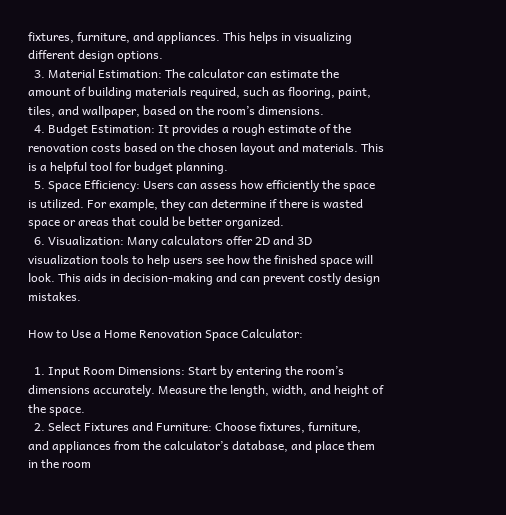fixtures, furniture, and appliances. This helps in visualizing different design options.
  3. Material Estimation: The calculator can estimate the amount of building materials required, such as flooring, paint, tiles, and wallpaper, based on the room’s dimensions.
  4. Budget Estimation: It provides a rough estimate of the renovation costs based on the chosen layout and materials. This is a helpful tool for budget planning.
  5. Space Efficiency: Users can assess how efficiently the space is utilized. For example, they can determine if there is wasted space or areas that could be better organized.
  6. Visualization: Many calculators offer 2D and 3D visualization tools to help users see how the finished space will look. This aids in decision-making and can prevent costly design mistakes.

How to Use a Home Renovation Space Calculator:

  1. Input Room Dimensions: Start by entering the room’s dimensions accurately. Measure the length, width, and height of the space.
  2. Select Fixtures and Furniture: Choose fixtures, furniture, and appliances from the calculator’s database, and place them in the room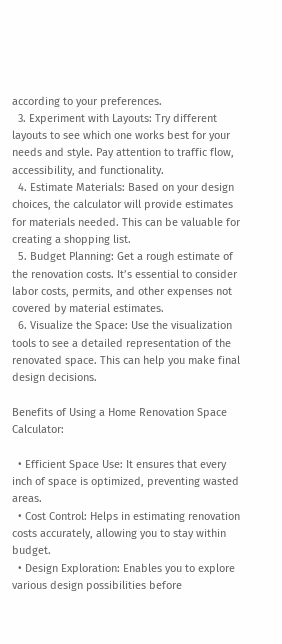according to your preferences.
  3. Experiment with Layouts: Try different layouts to see which one works best for your needs and style. Pay attention to traffic flow, accessibility, and functionality.
  4. Estimate Materials: Based on your design choices, the calculator will provide estimates for materials needed. This can be valuable for creating a shopping list.
  5. Budget Planning: Get a rough estimate of the renovation costs. It’s essential to consider labor costs, permits, and other expenses not covered by material estimates.
  6. Visualize the Space: Use the visualization tools to see a detailed representation of the renovated space. This can help you make final design decisions.

Benefits of Using a Home Renovation Space Calculator:

  • Efficient Space Use: It ensures that every inch of space is optimized, preventing wasted areas.
  • Cost Control: Helps in estimating renovation costs accurately, allowing you to stay within budget.
  • Design Exploration: Enables you to explore various design possibilities before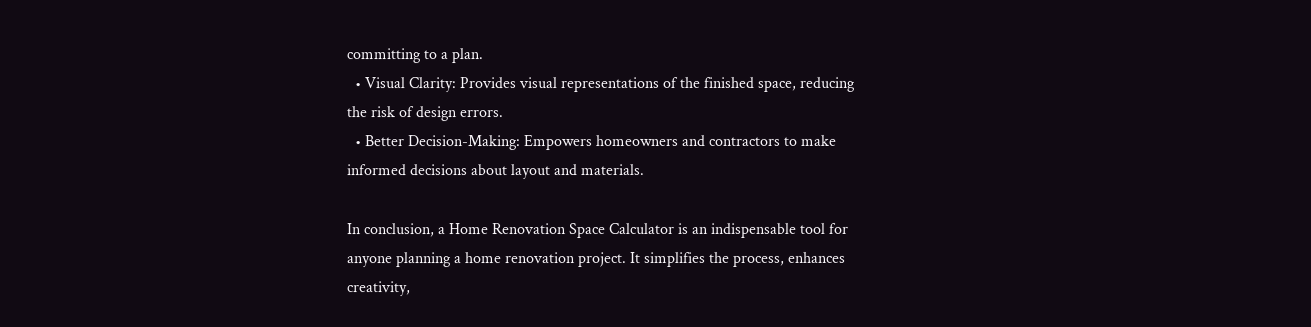committing to a plan.
  • Visual Clarity: Provides visual representations of the finished space, reducing the risk of design errors.
  • Better Decision-Making: Empowers homeowners and contractors to make informed decisions about layout and materials.

In conclusion, a Home Renovation Space Calculator is an indispensable tool for anyone planning a home renovation project. It simplifies the process, enhances creativity,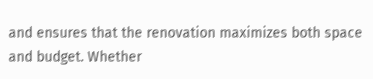and ensures that the renovation maximizes both space and budget. Whether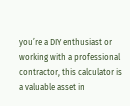you’re a DIY enthusiast or working with a professional contractor, this calculator is a valuable asset in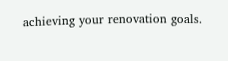achieving your renovation goals.